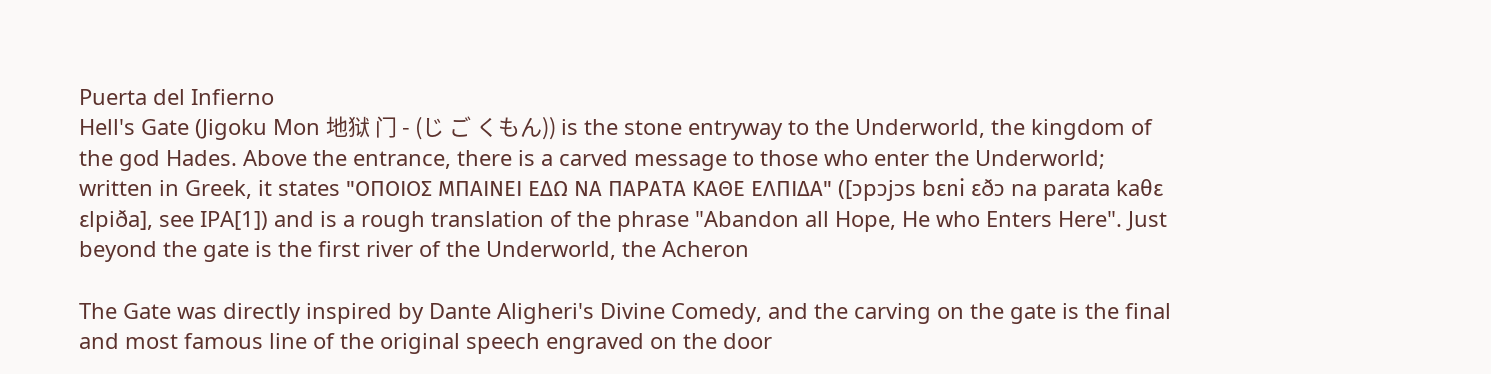Puerta del Infierno
Hell's Gate (Jigoku Mon 地狱 门 - (じ ご くもん)) is the stone entryway to the Underworld, the kingdom of the god Hades. Above the entrance, there is a carved message to those who enter the Underworld; written in Greek, it states "ΟΠΟΙΟΣ ΜΠΑΙΝΕΙ ΕΔΩ ΝΑ ΠΑΡΑΤΑ ΚΑΘΕ ΕΛΠΙΔΑ" ([ɔpɔjɔs bεni εðɔ na parata kaθε εlpiða], see IPA[1]) and is a rough translation of the phrase "Abandon all Hope, He who Enters Here". Just beyond the gate is the first river of the Underworld, the Acheron

The Gate was directly inspired by Dante Aligheri's Divine Comedy, and the carving on the gate is the final and most famous line of the original speech engraved on the door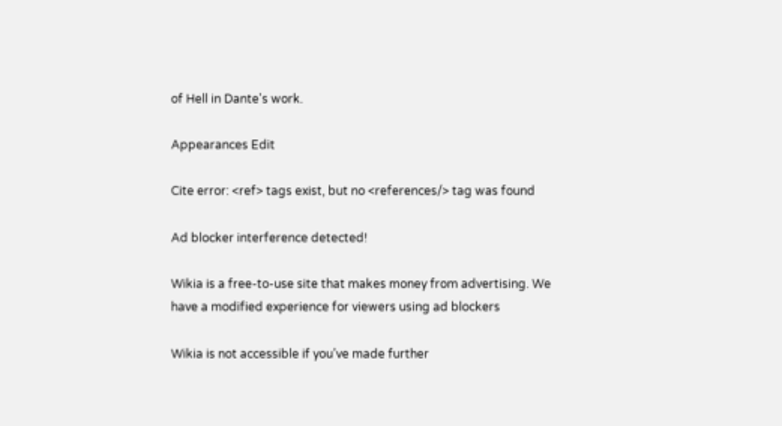of Hell in Dante's work.

Appearances Edit

Cite error: <ref> tags exist, but no <references/> tag was found

Ad blocker interference detected!

Wikia is a free-to-use site that makes money from advertising. We have a modified experience for viewers using ad blockers

Wikia is not accessible if you’ve made further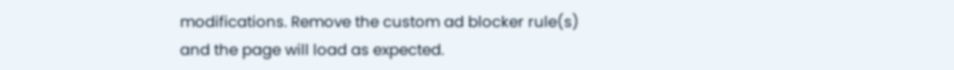modifications. Remove the custom ad blocker rule(s) and the page will load as expected.